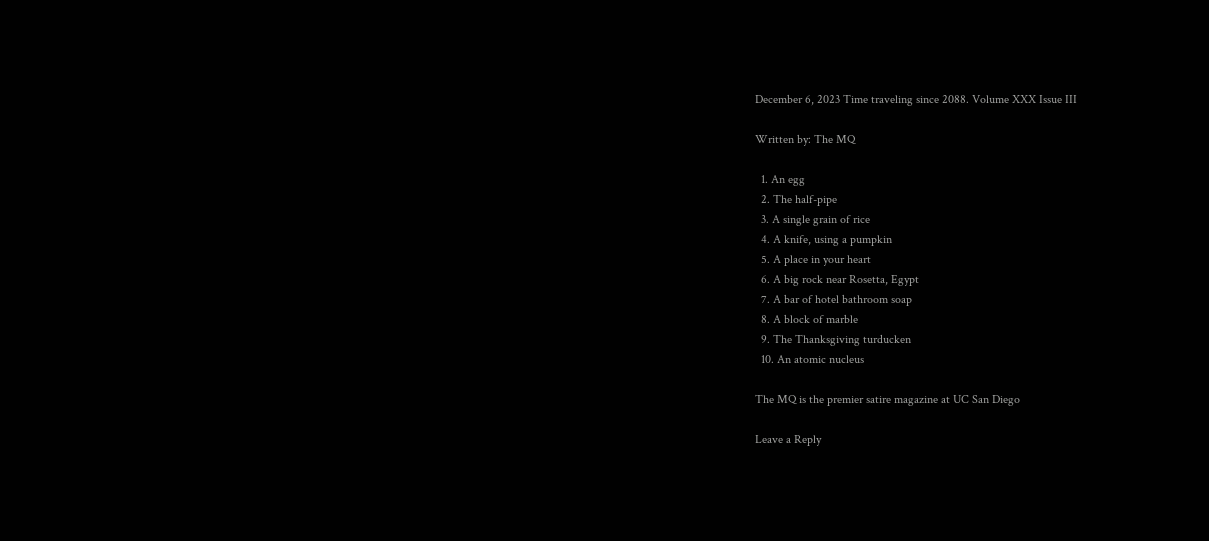December 6, 2023 Time traveling since 2088. Volume XXX Issue III

Written by: The MQ

  1. An egg
  2. The half-pipe
  3. A single grain of rice
  4. A knife, using a pumpkin
  5. A place in your heart
  6. A big rock near Rosetta, Egypt
  7. A bar of hotel bathroom soap
  8. A block of marble
  9. The Thanksgiving turducken
  10. An atomic nucleus

The MQ is the premier satire magazine at UC San Diego

Leave a Reply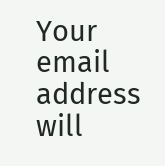Your email address will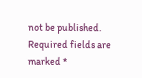not be published. Required fields are marked *